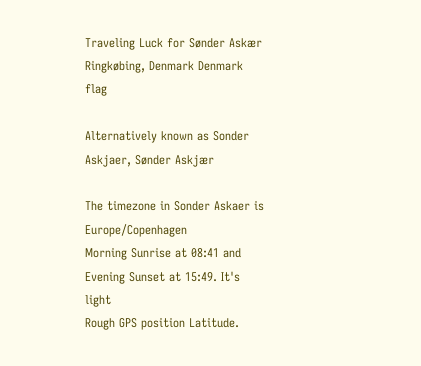Traveling Luck for Sønder Askær Ringkøbing, Denmark Denmark flag

Alternatively known as Sonder Askjaer, Sønder Askjær

The timezone in Sonder Askaer is Europe/Copenhagen
Morning Sunrise at 08:41 and Evening Sunset at 15:49. It's light
Rough GPS position Latitude.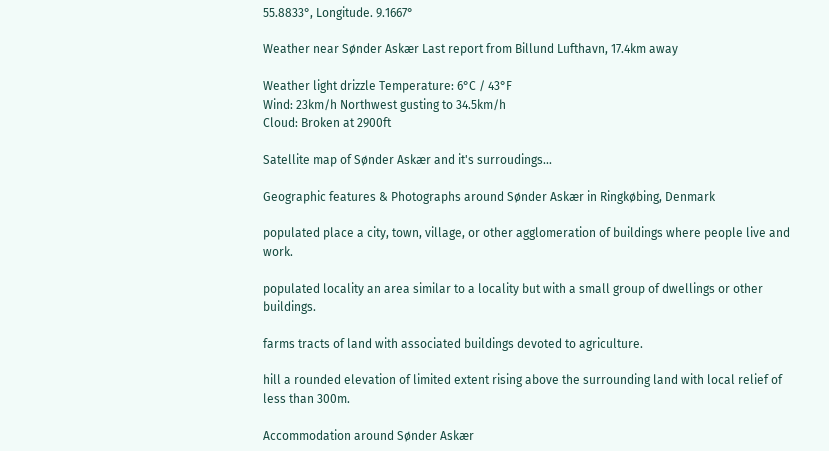55.8833°, Longitude. 9.1667°

Weather near Sønder Askær Last report from Billund Lufthavn, 17.4km away

Weather light drizzle Temperature: 6°C / 43°F
Wind: 23km/h Northwest gusting to 34.5km/h
Cloud: Broken at 2900ft

Satellite map of Sønder Askær and it's surroudings...

Geographic features & Photographs around Sønder Askær in Ringkøbing, Denmark

populated place a city, town, village, or other agglomeration of buildings where people live and work.

populated locality an area similar to a locality but with a small group of dwellings or other buildings.

farms tracts of land with associated buildings devoted to agriculture.

hill a rounded elevation of limited extent rising above the surrounding land with local relief of less than 300m.

Accommodation around Sønder Askær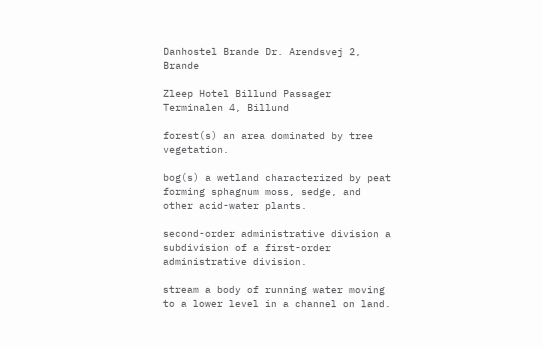Danhostel Brande Dr. Arendsvej 2, Brande

Zleep Hotel Billund Passager Terminalen 4, Billund

forest(s) an area dominated by tree vegetation.

bog(s) a wetland characterized by peat forming sphagnum moss, sedge, and other acid-water plants.

second-order administrative division a subdivision of a first-order administrative division.

stream a body of running water moving to a lower level in a channel on land.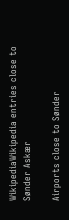WikipediaWikipedia entries close to Sønder Askær

Airports close to Sønder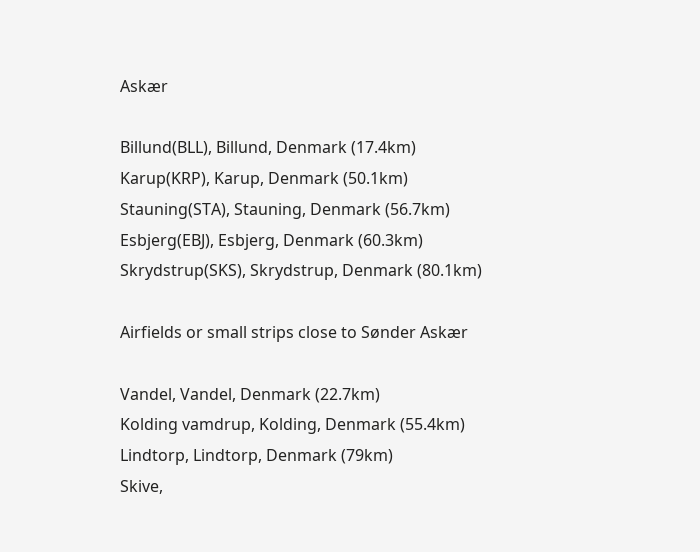Askær

Billund(BLL), Billund, Denmark (17.4km)
Karup(KRP), Karup, Denmark (50.1km)
Stauning(STA), Stauning, Denmark (56.7km)
Esbjerg(EBJ), Esbjerg, Denmark (60.3km)
Skrydstrup(SKS), Skrydstrup, Denmark (80.1km)

Airfields or small strips close to Sønder Askær

Vandel, Vandel, Denmark (22.7km)
Kolding vamdrup, Kolding, Denmark (55.4km)
Lindtorp, Lindtorp, Denmark (79km)
Skive,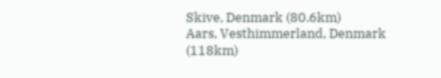Skive, Denmark (80.6km)
Aars, Vesthimmerland, Denmark (118km)